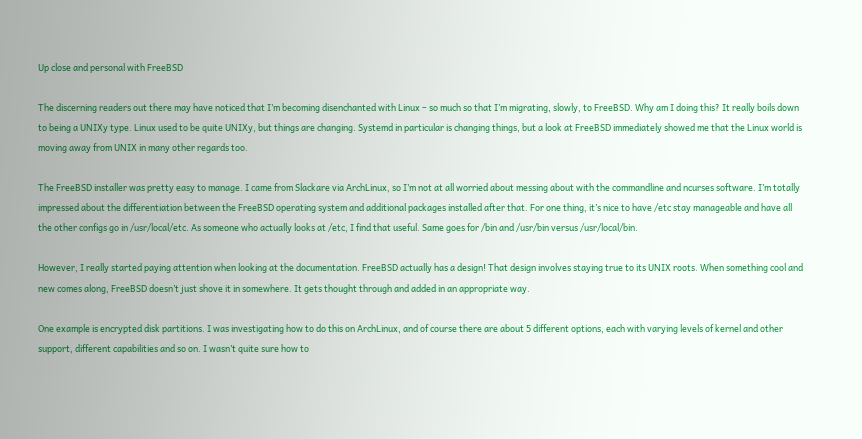Up close and personal with FreeBSD

The discerning readers out there may have noticed that I’m becoming disenchanted with Linux – so much so that I’m migrating, slowly, to FreeBSD. Why am I doing this? It really boils down to being a UNIXy type. Linux used to be quite UNIXy, but things are changing. Systemd in particular is changing things, but a look at FreeBSD immediately showed me that the Linux world is moving away from UNIX in many other regards too.

The FreeBSD installer was pretty easy to manage. I came from Slackare via ArchLinux, so I’m not at all worried about messing about with the commandline and ncurses software. I’m totally impressed about the differentiation between the FreeBSD operating system and additional packages installed after that. For one thing, it’s nice to have /etc stay manageable and have all the other configs go in /usr/local/etc. As someone who actually looks at /etc, I find that useful. Same goes for /bin and /usr/bin versus /usr/local/bin.

However, I really started paying attention when looking at the documentation. FreeBSD actually has a design! That design involves staying true to its UNIX roots. When something cool and new comes along, FreeBSD doesn’t just shove it in somewhere. It gets thought through and added in an appropriate way.

One example is encrypted disk partitions. I was investigating how to do this on ArchLinux, and of course there are about 5 different options, each with varying levels of kernel and other support, different capabilities and so on. I wasn’t quite sure how to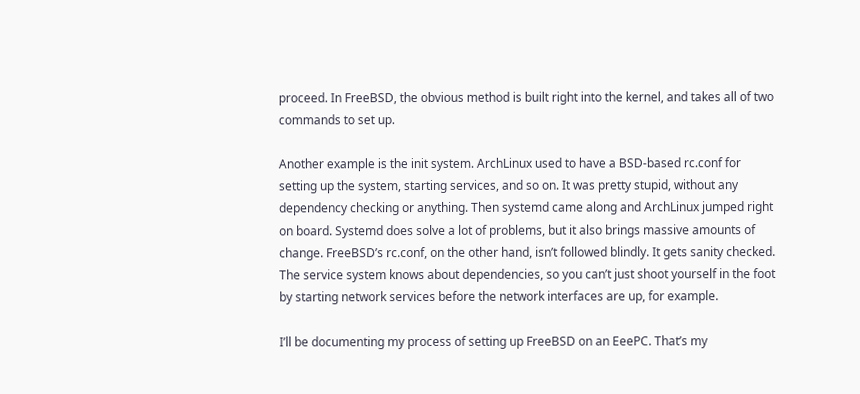proceed. In FreeBSD, the obvious method is built right into the kernel, and takes all of two commands to set up.

Another example is the init system. ArchLinux used to have a BSD-based rc.conf for setting up the system, starting services, and so on. It was pretty stupid, without any dependency checking or anything. Then systemd came along and ArchLinux jumped right on board. Systemd does solve a lot of problems, but it also brings massive amounts of change. FreeBSD’s rc.conf, on the other hand, isn’t followed blindly. It gets sanity checked. The service system knows about dependencies, so you can’t just shoot yourself in the foot by starting network services before the network interfaces are up, for example.

I’ll be documenting my process of setting up FreeBSD on an EeePC. That’s my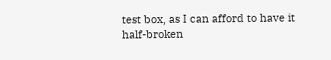test box, as I can afford to have it half-broken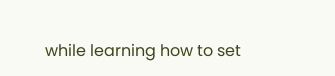while learning how to set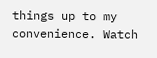things up to my convenience. Watch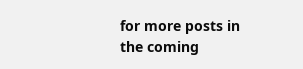for more posts in the coming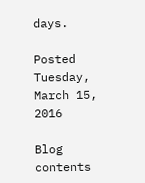days.

Posted Tuesday, March 15, 2016

Blog contents